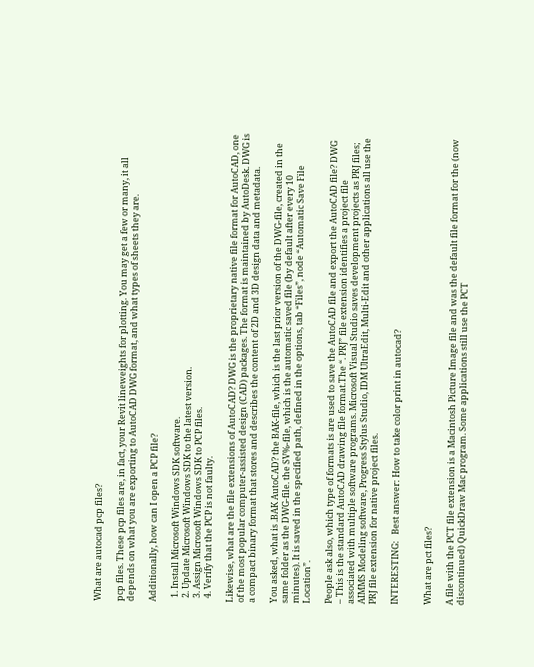What are autocad pcp files?

pcp files. These pcp files are, in fact, your Revit lineweights for plotting. You may get a few or many, it all depends on what you are exporting to AutoCAD DWG format, and what types of sheets they are.

Additionally, how can I open a PCP file?

  1. Install Microsoft Windows SDK software.
  2. Update Microsoft Windows SDK to the latest version.
  3. Assign Microsoft Windows SDK to PCP files.
  4. Verify that the PCP is not faulty.

Likewise, what are the file extensions of AutoCAD? DWG is the proprietary native file format for AutoCAD, one of the most popular computer-assisted design (CAD) packages. The format is maintained by AutoDesk. DWG is a compact binary format that stores and describes the content of 2D and 3D design data and metadata.

You asked, what is .BAK AutoCAD? the BAK-file, which is the last prior version of the DWG-file, created in the same folder as the DWG-file. the SV%-file, which is the automatic saved file (by default after every 10 minutes). It is saved in the specified path, defined in the options, tab “Files”, node “Automatic Save File Location”.

People ask also, which type of formats is are used to save the AutoCAD file and export the AutoCAD file? DWG – This is the standard AutoCAD drawing file format.The “. PRJ” file extension identifies a project file associated with multiple software programs. Microsoft Visual Studio saves development projects as PRJ files; AIMMS Modeling software, Progress Stylus Studio, IDM UltraEdit, Multi-Edit and other applications all use the PRJ file extension for native project files.

INTERESTING:   Best answer: How to take color print in autocad?


What are pct files?

A file with the PCT file extension is a Macintosh Picture Image file and was the default file format for the (now discontinued) QuickDraw Mac program. Some applications still use the PCT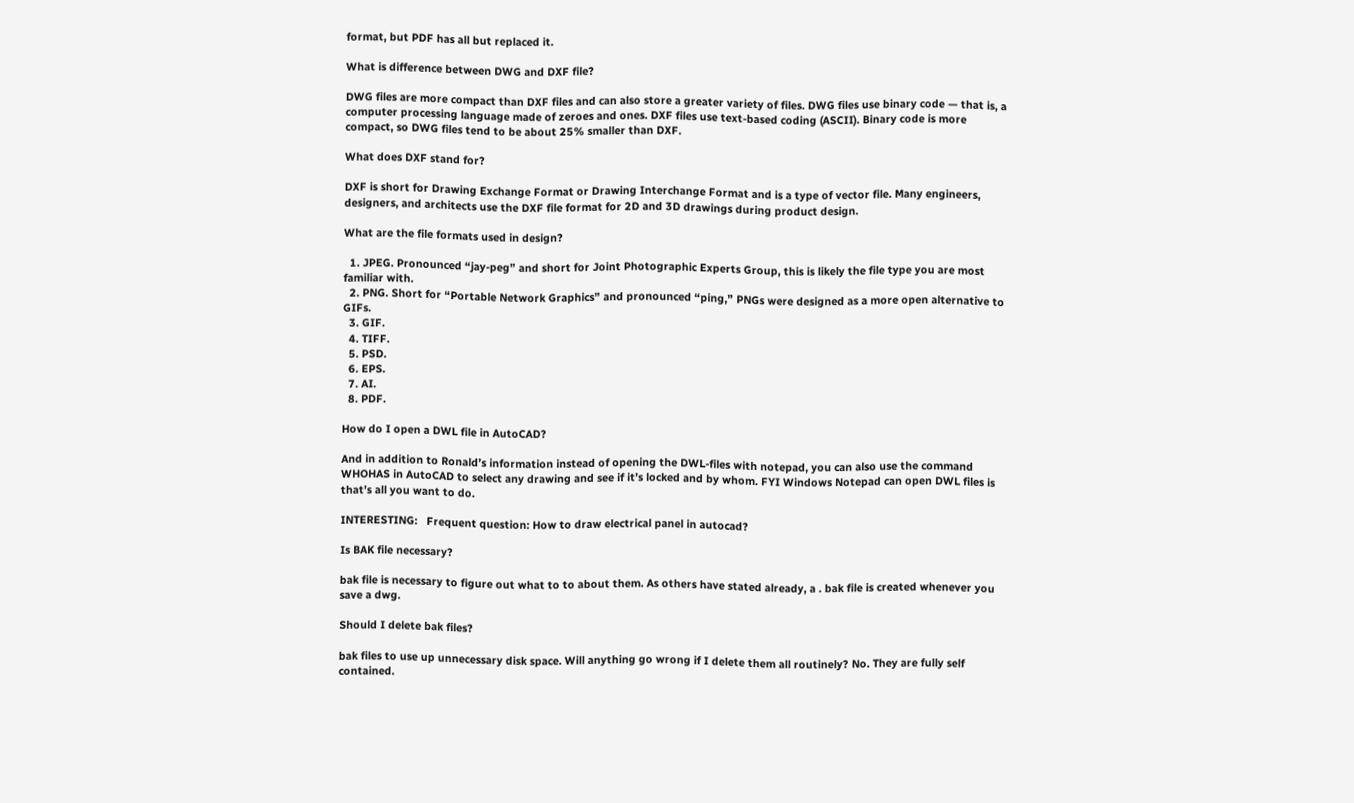format, but PDF has all but replaced it.

What is difference between DWG and DXF file?

DWG files are more compact than DXF files and can also store a greater variety of files. DWG files use binary code — that is, a computer processing language made of zeroes and ones. DXF files use text-based coding (ASCII). Binary code is more compact, so DWG files tend to be about 25% smaller than DXF.

What does DXF stand for?

DXF is short for Drawing Exchange Format or Drawing Interchange Format and is a type of vector file. Many engineers, designers, and architects use the DXF file format for 2D and 3D drawings during product design.

What are the file formats used in design?

  1. JPEG. Pronounced “jay-peg” and short for Joint Photographic Experts Group, this is likely the file type you are most familiar with.
  2. PNG. Short for “Portable Network Graphics” and pronounced “ping,” PNGs were designed as a more open alternative to GIFs.
  3. GIF.
  4. TIFF.
  5. PSD.
  6. EPS.
  7. AI.
  8. PDF.

How do I open a DWL file in AutoCAD?

And in addition to Ronald’s information instead of opening the DWL-files with notepad, you can also use the command WHOHAS in AutoCAD to select any drawing and see if it’s locked and by whom. FYI Windows Notepad can open DWL files is that’s all you want to do.

INTERESTING:   Frequent question: How to draw electrical panel in autocad?

Is BAK file necessary?

bak file is necessary to figure out what to to about them. As others have stated already, a . bak file is created whenever you save a dwg.

Should I delete bak files?

bak files to use up unnecessary disk space. Will anything go wrong if I delete them all routinely? No. They are fully self contained.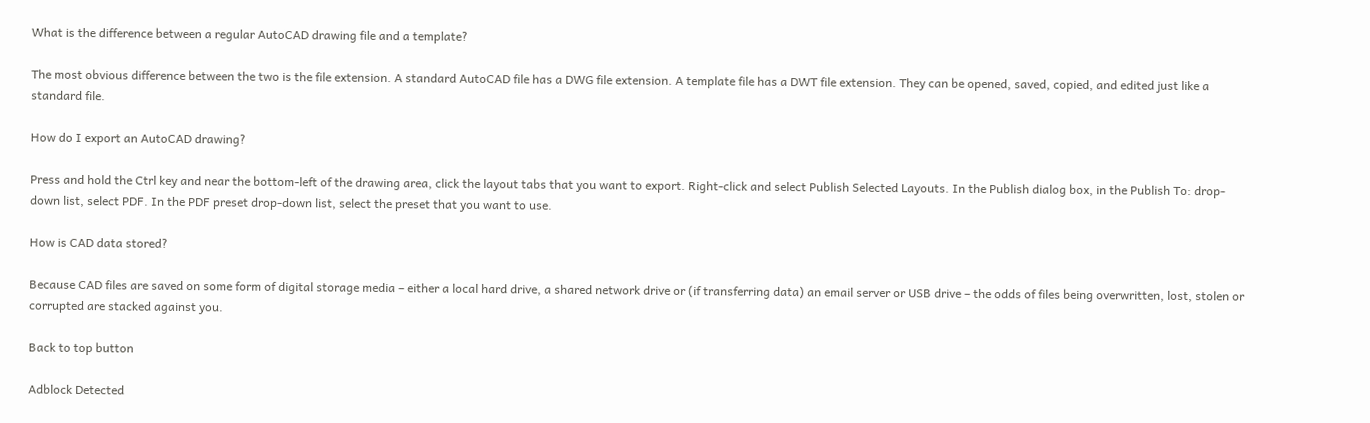What is the difference between a regular AutoCAD drawing file and a template?

The most obvious difference between the two is the file extension. A standard AutoCAD file has a DWG file extension. A template file has a DWT file extension. They can be opened, saved, copied, and edited just like a standard file.

How do I export an AutoCAD drawing?

Press and hold the Ctrl key and near the bottom-left of the drawing area, click the layout tabs that you want to export. Right-click and select Publish Selected Layouts. In the Publish dialog box, in the Publish To: drop-down list, select PDF. In the PDF preset drop-down list, select the preset that you want to use.

How is CAD data stored?

Because CAD files are saved on some form of digital storage media – either a local hard drive, a shared network drive or (if transferring data) an email server or USB drive – the odds of files being overwritten, lost, stolen or corrupted are stacked against you.

Back to top button

Adblock Detected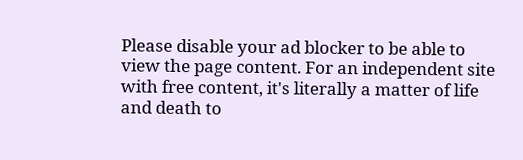Please disable your ad blocker to be able to view the page content. For an independent site with free content, it's literally a matter of life and death to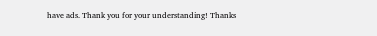have ads. Thank you for your understanding! Thanks